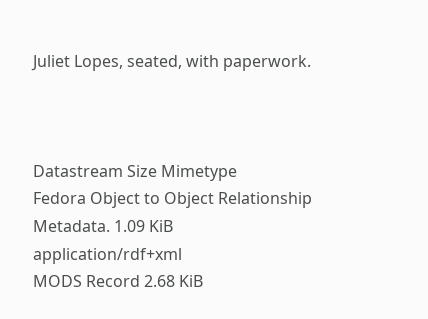Juliet Lopes, seated, with paperwork.



Datastream Size Mimetype
Fedora Object to Object Relationship Metadata. 1.09 KiB application/rdf+xml
MODS Record 2.68 KiB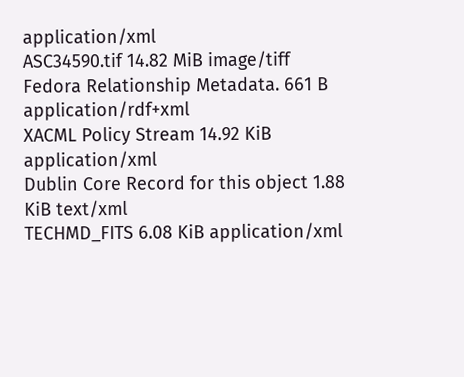application/xml
ASC34590.tif 14.82 MiB image/tiff
Fedora Relationship Metadata. 661 B application/rdf+xml
XACML Policy Stream 14.92 KiB application/xml
Dublin Core Record for this object 1.88 KiB text/xml
TECHMD_FITS 6.08 KiB application/xml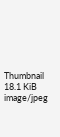Thumbnail 18.1 KiB image/jpeg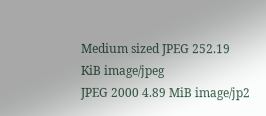Medium sized JPEG 252.19 KiB image/jpeg
JPEG 2000 4.89 MiB image/jp2